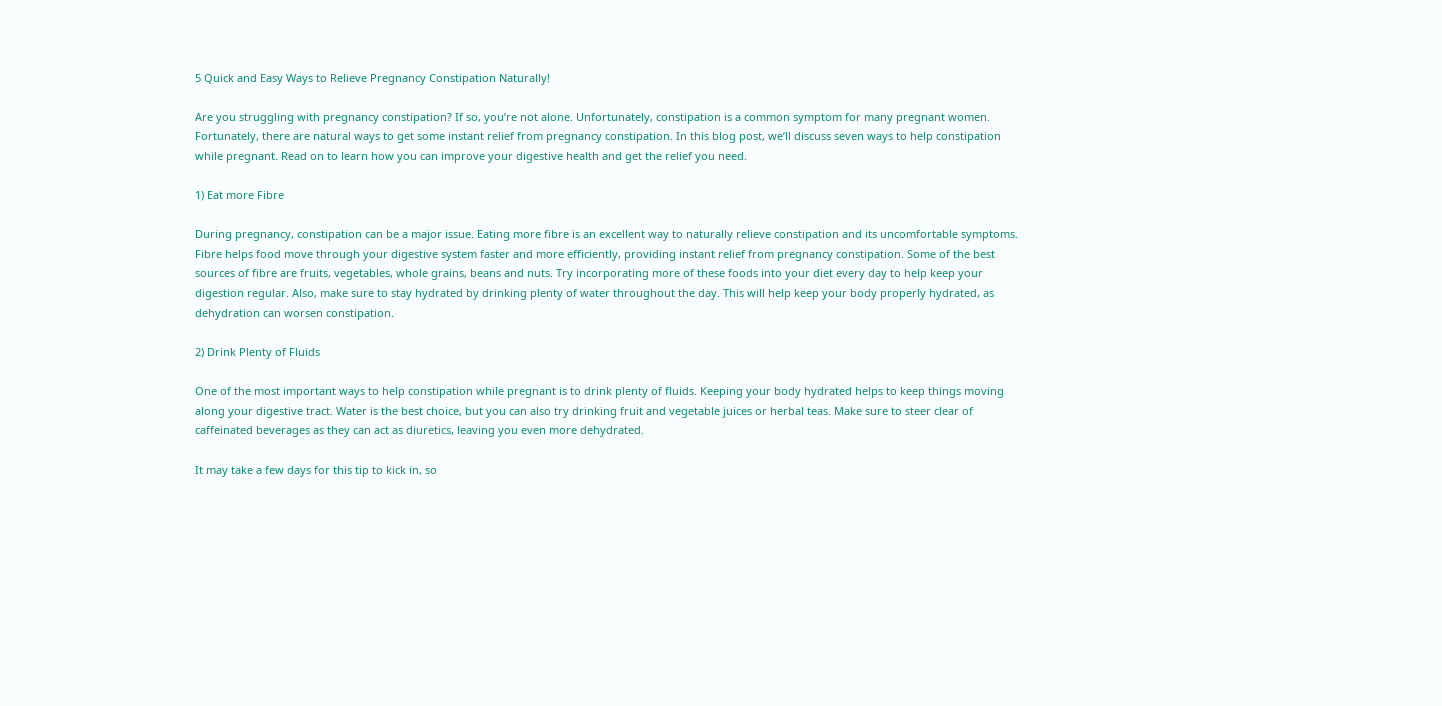5 Quick and Easy Ways to Relieve Pregnancy Constipation Naturally!

Are you struggling with pregnancy constipation? If so, you’re not alone. Unfortunately, constipation is a common symptom for many pregnant women. Fortunately, there are natural ways to get some instant relief from pregnancy constipation. In this blog post, we’ll discuss seven ways to help constipation while pregnant. Read on to learn how you can improve your digestive health and get the relief you need.

1) Eat more Fibre

During pregnancy, constipation can be a major issue. Eating more fibre is an excellent way to naturally relieve constipation and its uncomfortable symptoms. Fibre helps food move through your digestive system faster and more efficiently, providing instant relief from pregnancy constipation. Some of the best sources of fibre are fruits, vegetables, whole grains, beans and nuts. Try incorporating more of these foods into your diet every day to help keep your digestion regular. Also, make sure to stay hydrated by drinking plenty of water throughout the day. This will help keep your body properly hydrated, as dehydration can worsen constipation.

2) Drink Plenty of Fluids

One of the most important ways to help constipation while pregnant is to drink plenty of fluids. Keeping your body hydrated helps to keep things moving along your digestive tract. Water is the best choice, but you can also try drinking fruit and vegetable juices or herbal teas. Make sure to steer clear of caffeinated beverages as they can act as diuretics, leaving you even more dehydrated.

It may take a few days for this tip to kick in, so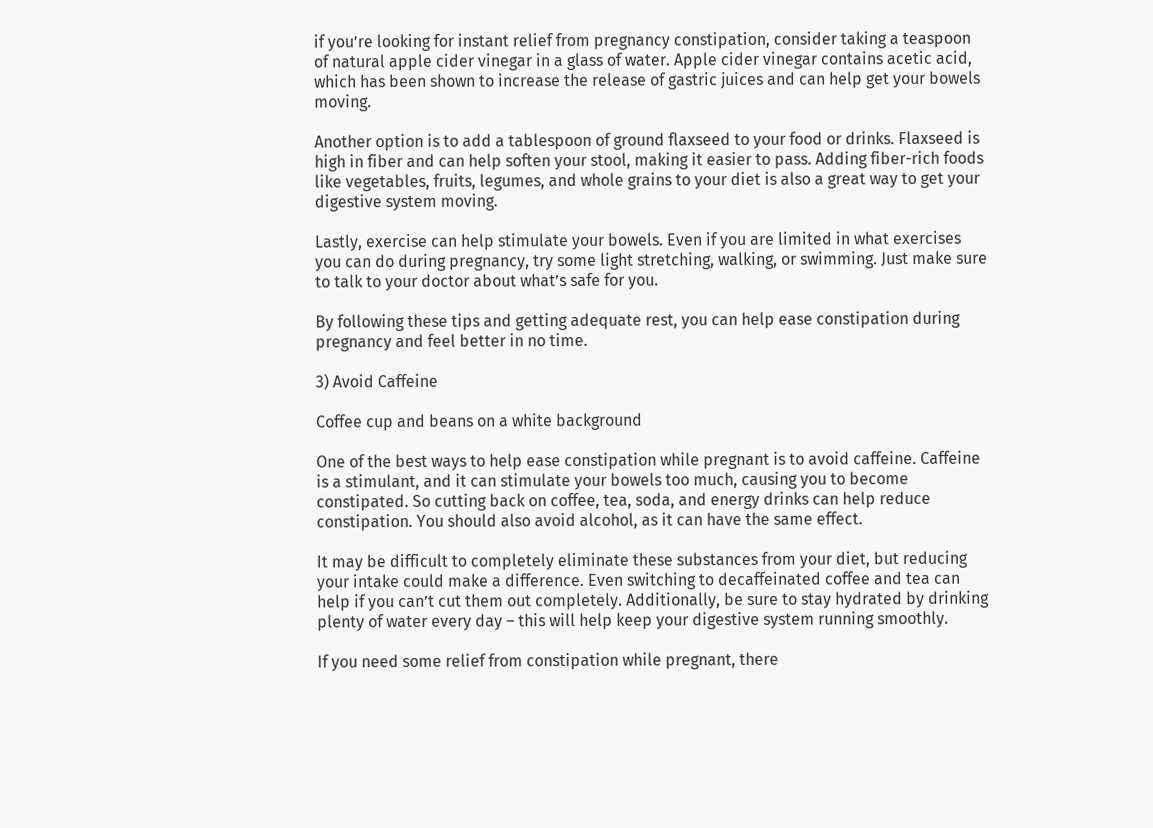if you’re looking for instant relief from pregnancy constipation, consider taking a teaspoon of natural apple cider vinegar in a glass of water. Apple cider vinegar contains acetic acid, which has been shown to increase the release of gastric juices and can help get your bowels moving.

Another option is to add a tablespoon of ground flaxseed to your food or drinks. Flaxseed is high in fiber and can help soften your stool, making it easier to pass. Adding fiber-rich foods like vegetables, fruits, legumes, and whole grains to your diet is also a great way to get your digestive system moving.

Lastly, exercise can help stimulate your bowels. Even if you are limited in what exercises you can do during pregnancy, try some light stretching, walking, or swimming. Just make sure to talk to your doctor about what’s safe for you.

By following these tips and getting adequate rest, you can help ease constipation during pregnancy and feel better in no time.

3) Avoid Caffeine

Coffee cup and beans on a white background

One of the best ways to help ease constipation while pregnant is to avoid caffeine. Caffeine is a stimulant, and it can stimulate your bowels too much, causing you to become constipated. So cutting back on coffee, tea, soda, and energy drinks can help reduce constipation. You should also avoid alcohol, as it can have the same effect.

It may be difficult to completely eliminate these substances from your diet, but reducing your intake could make a difference. Even switching to decaffeinated coffee and tea can help if you can’t cut them out completely. Additionally, be sure to stay hydrated by drinking plenty of water every day – this will help keep your digestive system running smoothly.

If you need some relief from constipation while pregnant, there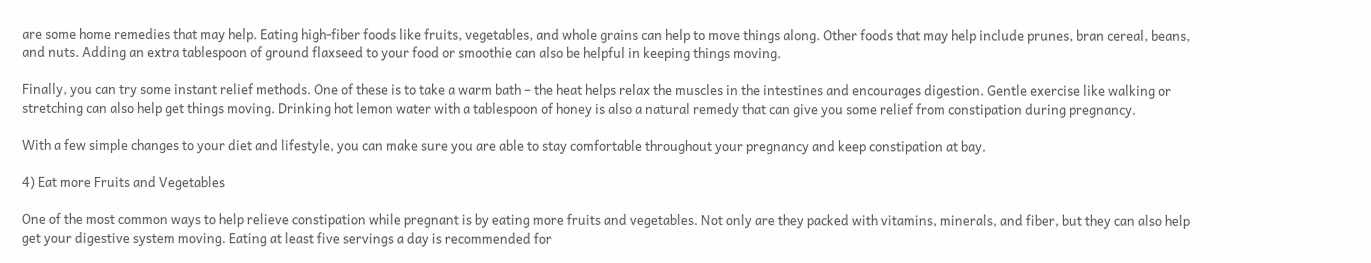are some home remedies that may help. Eating high-fiber foods like fruits, vegetables, and whole grains can help to move things along. Other foods that may help include prunes, bran cereal, beans, and nuts. Adding an extra tablespoon of ground flaxseed to your food or smoothie can also be helpful in keeping things moving.

Finally, you can try some instant relief methods. One of these is to take a warm bath – the heat helps relax the muscles in the intestines and encourages digestion. Gentle exercise like walking or stretching can also help get things moving. Drinking hot lemon water with a tablespoon of honey is also a natural remedy that can give you some relief from constipation during pregnancy.

With a few simple changes to your diet and lifestyle, you can make sure you are able to stay comfortable throughout your pregnancy and keep constipation at bay.

4) Eat more Fruits and Vegetables

One of the most common ways to help relieve constipation while pregnant is by eating more fruits and vegetables. Not only are they packed with vitamins, minerals, and fiber, but they can also help get your digestive system moving. Eating at least five servings a day is recommended for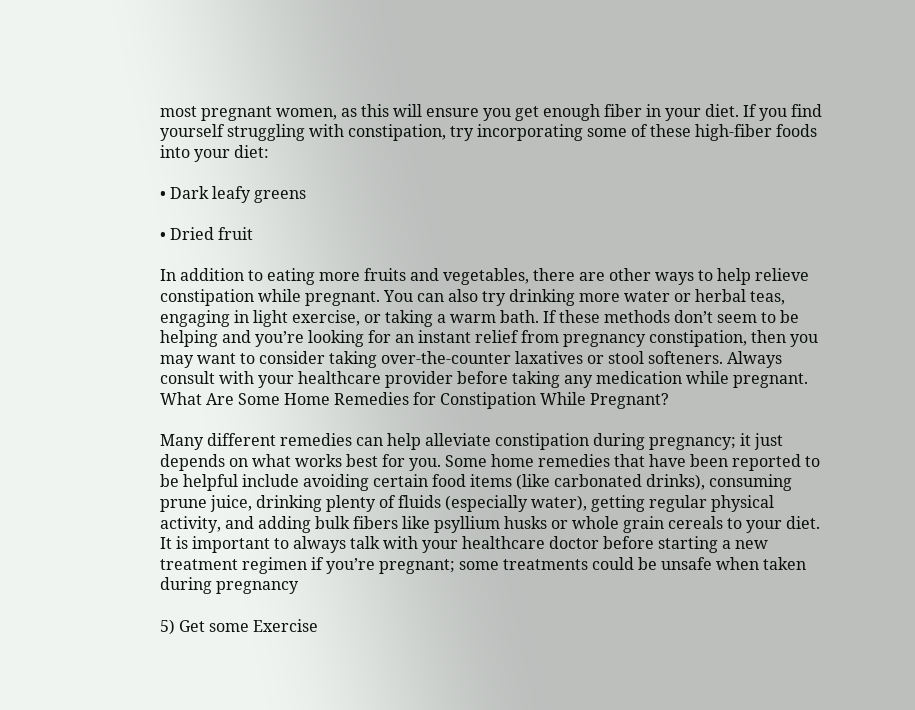most pregnant women, as this will ensure you get enough fiber in your diet. If you find yourself struggling with constipation, try incorporating some of these high-fiber foods into your diet:

• Dark leafy greens

• Dried fruit

In addition to eating more fruits and vegetables, there are other ways to help relieve constipation while pregnant. You can also try drinking more water or herbal teas, engaging in light exercise, or taking a warm bath. If these methods don’t seem to be helping and you’re looking for an instant relief from pregnancy constipation, then you may want to consider taking over-the-counter laxatives or stool softeners. Always consult with your healthcare provider before taking any medication while pregnant. What Are Some Home Remedies for Constipation While Pregnant?

Many different remedies can help alleviate constipation during pregnancy; it just depends on what works best for you. Some home remedies that have been reported to be helpful include avoiding certain food items (like carbonated drinks), consuming prune juice, drinking plenty of fluids (especially water), getting regular physical activity, and adding bulk fibers like psyllium husks or whole grain cereals to your diet. It is important to always talk with your healthcare doctor before starting a new treatment regimen if you’re pregnant; some treatments could be unsafe when taken during pregnancy

5) Get some Exercise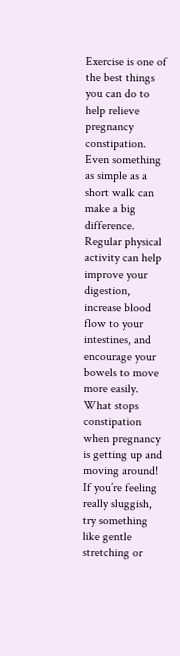Exercise is one of the best things you can do to help relieve pregnancy constipation. Even something as simple as a short walk can make a big difference. Regular physical activity can help improve your digestion, increase blood flow to your intestines, and encourage your bowels to move more easily. What stops constipation when pregnancy is getting up and moving around! If you’re feeling really sluggish, try something like gentle stretching or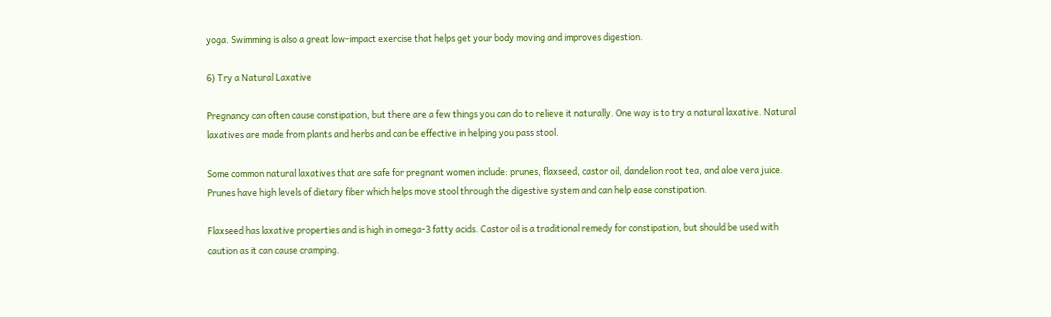yoga. Swimming is also a great low-impact exercise that helps get your body moving and improves digestion.

6) Try a Natural Laxative

Pregnancy can often cause constipation, but there are a few things you can do to relieve it naturally. One way is to try a natural laxative. Natural laxatives are made from plants and herbs and can be effective in helping you pass stool.

Some common natural laxatives that are safe for pregnant women include: prunes, flaxseed, castor oil, dandelion root tea, and aloe vera juice. Prunes have high levels of dietary fiber which helps move stool through the digestive system and can help ease constipation.

Flaxseed has laxative properties and is high in omega-3 fatty acids. Castor oil is a traditional remedy for constipation, but should be used with caution as it can cause cramping.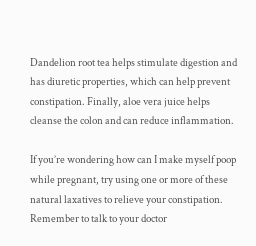Dandelion root tea helps stimulate digestion and has diuretic properties, which can help prevent constipation. Finally, aloe vera juice helps cleanse the colon and can reduce inflammation.

If you’re wondering how can I make myself poop while pregnant, try using one or more of these natural laxatives to relieve your constipation. Remember to talk to your doctor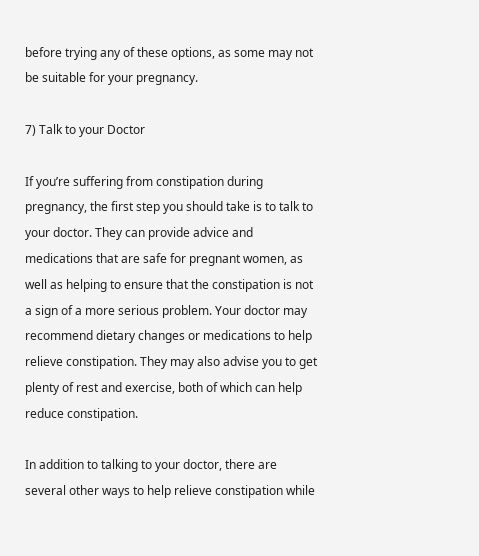before trying any of these options, as some may not be suitable for your pregnancy.

7) Talk to your Doctor

If you’re suffering from constipation during pregnancy, the first step you should take is to talk to your doctor. They can provide advice and medications that are safe for pregnant women, as well as helping to ensure that the constipation is not a sign of a more serious problem. Your doctor may recommend dietary changes or medications to help relieve constipation. They may also advise you to get plenty of rest and exercise, both of which can help reduce constipation.

In addition to talking to your doctor, there are several other ways to help relieve constipation while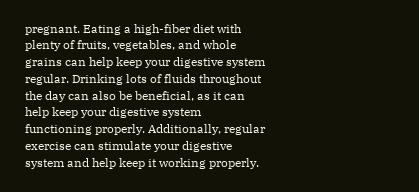pregnant. Eating a high-fiber diet with plenty of fruits, vegetables, and whole grains can help keep your digestive system regular. Drinking lots of fluids throughout the day can also be beneficial, as it can help keep your digestive system functioning properly. Additionally, regular exercise can stimulate your digestive system and help keep it working properly.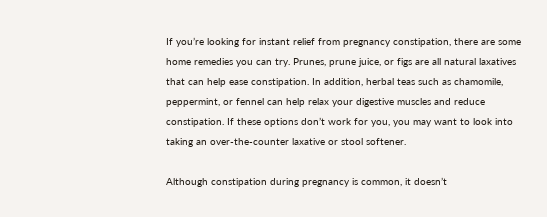If you’re looking for instant relief from pregnancy constipation, there are some home remedies you can try. Prunes, prune juice, or figs are all natural laxatives that can help ease constipation. In addition, herbal teas such as chamomile, peppermint, or fennel can help relax your digestive muscles and reduce constipation. If these options don’t work for you, you may want to look into taking an over-the-counter laxative or stool softener.

Although constipation during pregnancy is common, it doesn’t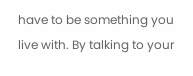have to be something you live with. By talking to your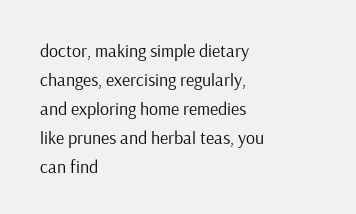doctor, making simple dietary changes, exercising regularly, and exploring home remedies like prunes and herbal teas, you can find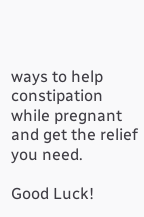ways to help constipation while pregnant and get the relief you need.

Good Luck!